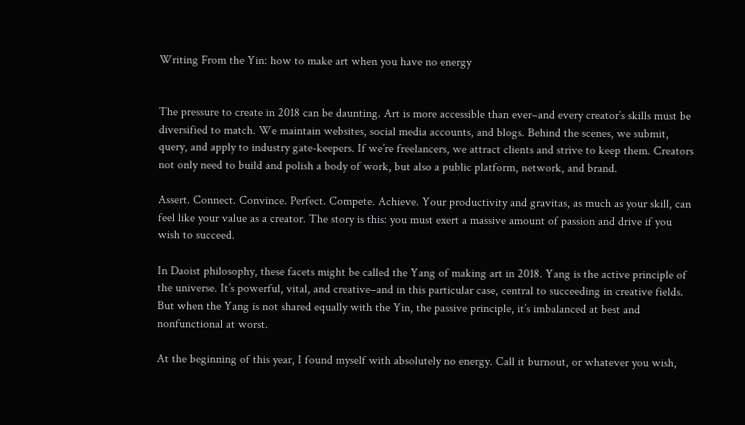Writing From the Yin: how to make art when you have no energy


The pressure to create in 2018 can be daunting. Art is more accessible than ever–and every creator’s skills must be diversified to match. We maintain websites, social media accounts, and blogs. Behind the scenes, we submit, query, and apply to industry gate-keepers. If we’re freelancers, we attract clients and strive to keep them. Creators not only need to build and polish a body of work, but also a public platform, network, and brand.

Assert. Connect. Convince. Perfect. Compete. Achieve. Your productivity and gravitas, as much as your skill, can feel like your value as a creator. The story is this: you must exert a massive amount of passion and drive if you wish to succeed.

In Daoist philosophy, these facets might be called the Yang of making art in 2018. Yang is the active principle of the universe. It’s powerful, vital, and creative–and in this particular case, central to succeeding in creative fields. But when the Yang is not shared equally with the Yin, the passive principle, it’s imbalanced at best and nonfunctional at worst.

At the beginning of this year, I found myself with absolutely no energy. Call it burnout, or whatever you wish,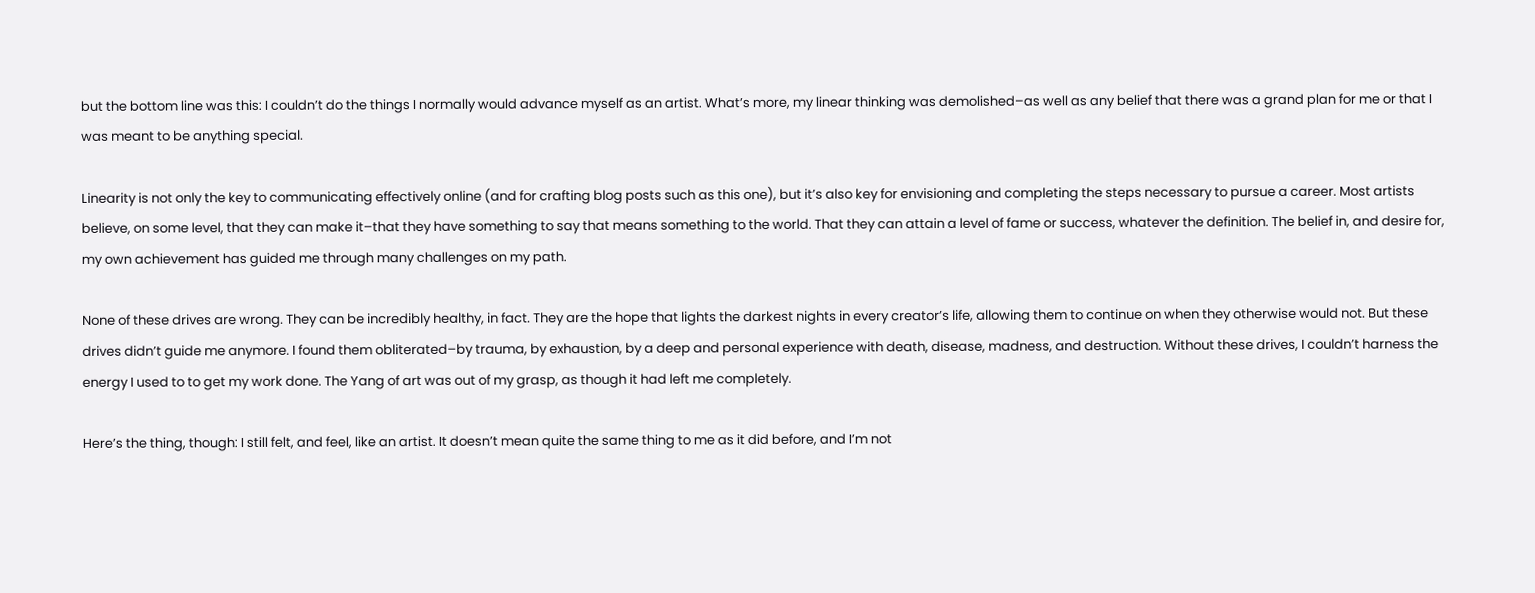but the bottom line was this: I couldn’t do the things I normally would advance myself as an artist. What’s more, my linear thinking was demolished–as well as any belief that there was a grand plan for me or that I was meant to be anything special.

Linearity is not only the key to communicating effectively online (and for crafting blog posts such as this one), but it’s also key for envisioning and completing the steps necessary to pursue a career. Most artists believe, on some level, that they can make it–that they have something to say that means something to the world. That they can attain a level of fame or success, whatever the definition. The belief in, and desire for, my own achievement has guided me through many challenges on my path.

None of these drives are wrong. They can be incredibly healthy, in fact. They are the hope that lights the darkest nights in every creator’s life, allowing them to continue on when they otherwise would not. But these drives didn’t guide me anymore. I found them obliterated–by trauma, by exhaustion, by a deep and personal experience with death, disease, madness, and destruction. Without these drives, I couldn’t harness the energy I used to to get my work done. The Yang of art was out of my grasp, as though it had left me completely.

Here’s the thing, though: I still felt, and feel, like an artist. It doesn’t mean quite the same thing to me as it did before, and I’m not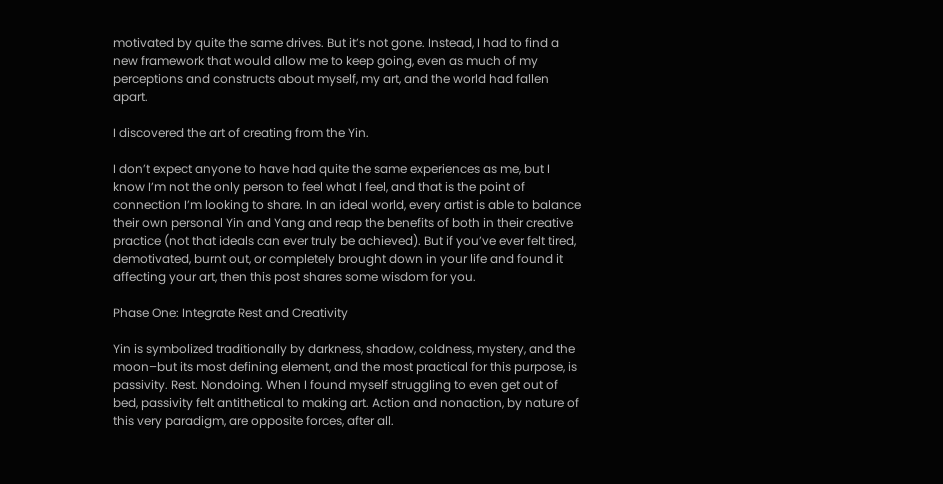motivated by quite the same drives. But it’s not gone. Instead, I had to find a new framework that would allow me to keep going, even as much of my perceptions and constructs about myself, my art, and the world had fallen apart.

I discovered the art of creating from the Yin.

I don’t expect anyone to have had quite the same experiences as me, but I know I’m not the only person to feel what I feel, and that is the point of connection I’m looking to share. In an ideal world, every artist is able to balance their own personal Yin and Yang and reap the benefits of both in their creative practice (not that ideals can ever truly be achieved). But if you’ve ever felt tired, demotivated, burnt out, or completely brought down in your life and found it affecting your art, then this post shares some wisdom for you.

Phase One: Integrate Rest and Creativity

Yin is symbolized traditionally by darkness, shadow, coldness, mystery, and the moon–but its most defining element, and the most practical for this purpose, is passivity. Rest. Nondoing. When I found myself struggling to even get out of bed, passivity felt antithetical to making art. Action and nonaction, by nature of this very paradigm, are opposite forces, after all.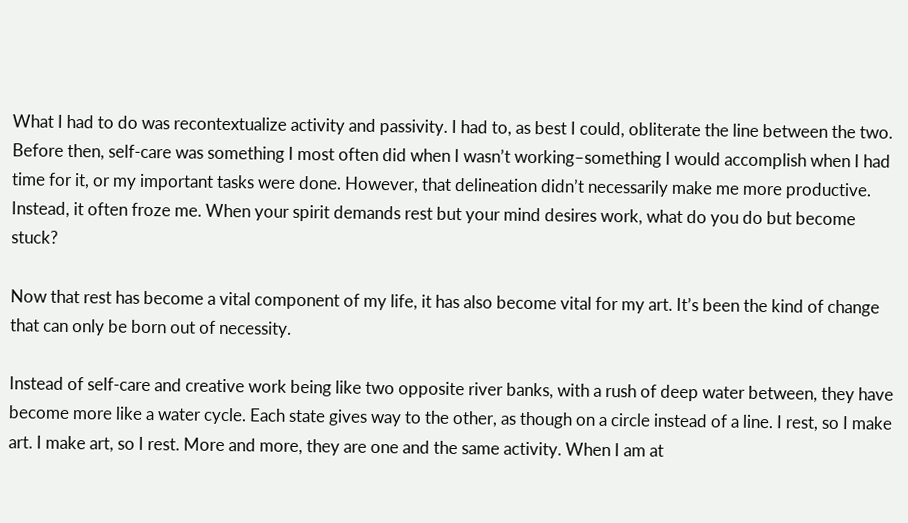What I had to do was recontextualize activity and passivity. I had to, as best I could, obliterate the line between the two. Before then, self-care was something I most often did when I wasn’t working–something I would accomplish when I had time for it, or my important tasks were done. However, that delineation didn’t necessarily make me more productive. Instead, it often froze me. When your spirit demands rest but your mind desires work, what do you do but become stuck?

Now that rest has become a vital component of my life, it has also become vital for my art. It’s been the kind of change that can only be born out of necessity.

Instead of self-care and creative work being like two opposite river banks, with a rush of deep water between, they have become more like a water cycle. Each state gives way to the other, as though on a circle instead of a line. I rest, so I make art. I make art, so I rest. More and more, they are one and the same activity. When I am at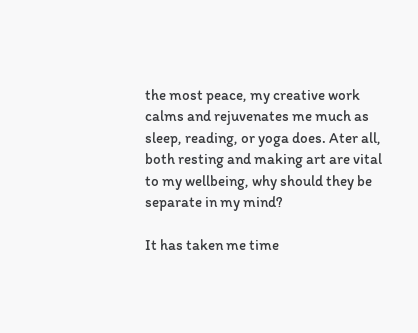the most peace, my creative work calms and rejuvenates me much as sleep, reading, or yoga does. Ater all, both resting and making art are vital to my wellbeing, why should they be separate in my mind?

It has taken me time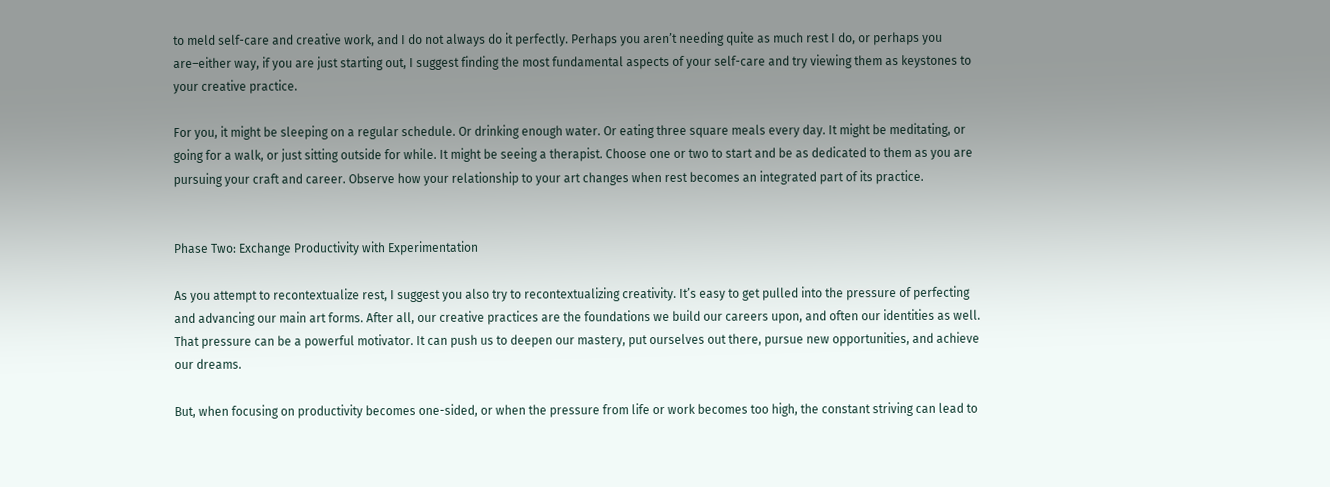to meld self-care and creative work, and I do not always do it perfectly. Perhaps you aren’t needing quite as much rest I do, or perhaps you are–either way, if you are just starting out, I suggest finding the most fundamental aspects of your self-care and try viewing them as keystones to your creative practice.

For you, it might be sleeping on a regular schedule. Or drinking enough water. Or eating three square meals every day. It might be meditating, or going for a walk, or just sitting outside for while. It might be seeing a therapist. Choose one or two to start and be as dedicated to them as you are pursuing your craft and career. Observe how your relationship to your art changes when rest becomes an integrated part of its practice.


Phase Two: Exchange Productivity with Experimentation

As you attempt to recontextualize rest, I suggest you also try to recontextualizing creativity. It’s easy to get pulled into the pressure of perfecting and advancing our main art forms. After all, our creative practices are the foundations we build our careers upon, and often our identities as well. That pressure can be a powerful motivator. It can push us to deepen our mastery, put ourselves out there, pursue new opportunities, and achieve our dreams.

But, when focusing on productivity becomes one-sided, or when the pressure from life or work becomes too high, the constant striving can lead to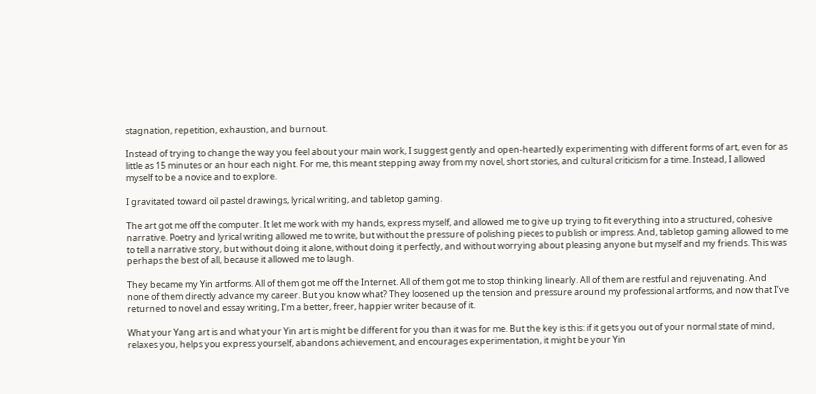stagnation, repetition, exhaustion, and burnout.

Instead of trying to change the way you feel about your main work, I suggest gently and open-heartedly experimenting with different forms of art, even for as little as 15 minutes or an hour each night. For me, this meant stepping away from my novel, short stories, and cultural criticism for a time. Instead, I allowed myself to be a novice and to explore.

I gravitated toward oil pastel drawings, lyrical writing, and tabletop gaming.

The art got me off the computer. It let me work with my hands, express myself, and allowed me to give up trying to fit everything into a structured, cohesive narrative. Poetry and lyrical writing allowed me to write, but without the pressure of polishing pieces to publish or impress. And, tabletop gaming allowed to me to tell a narrative story, but without doing it alone, without doing it perfectly, and without worrying about pleasing anyone but myself and my friends. This was perhaps the best of all, because it allowed me to laugh.

They became my Yin artforms. All of them got me off the Internet. All of them got me to stop thinking linearly. All of them are restful and rejuvenating. And none of them directly advance my career. But you know what? They loosened up the tension and pressure around my professional artforms, and now that I’ve returned to novel and essay writing, I’m a better, freer, happier writer because of it.

What your Yang art is and what your Yin art is might be different for you than it was for me. But the key is this: if it gets you out of your normal state of mind, relaxes you, helps you express yourself, abandons achievement, and encourages experimentation, it might be your Yin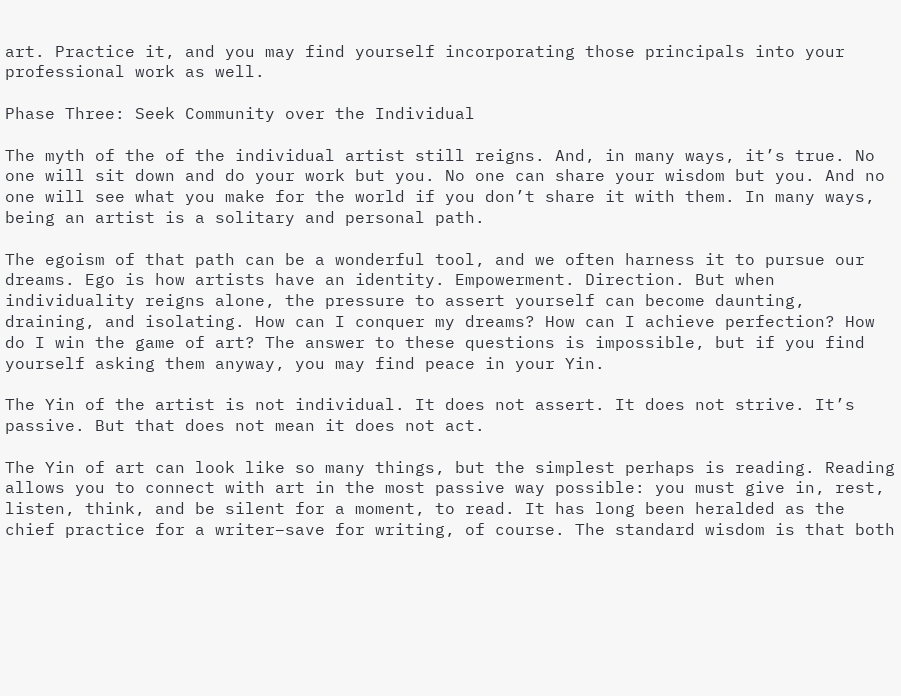art. Practice it, and you may find yourself incorporating those principals into your professional work as well.

Phase Three: Seek Community over the Individual

The myth of the of the individual artist still reigns. And, in many ways, it’s true. No one will sit down and do your work but you. No one can share your wisdom but you. And no one will see what you make for the world if you don’t share it with them. In many ways, being an artist is a solitary and personal path.

The egoism of that path can be a wonderful tool, and we often harness it to pursue our dreams. Ego is how artists have an identity. Empowerment. Direction. But when individuality reigns alone, the pressure to assert yourself can become daunting, draining, and isolating. How can I conquer my dreams? How can I achieve perfection? How do I win the game of art? The answer to these questions is impossible, but if you find yourself asking them anyway, you may find peace in your Yin.

The Yin of the artist is not individual. It does not assert. It does not strive. It’s passive. But that does not mean it does not act.

The Yin of art can look like so many things, but the simplest perhaps is reading. Reading allows you to connect with art in the most passive way possible: you must give in, rest, listen, think, and be silent for a moment, to read. It has long been heralded as the chief practice for a writer–save for writing, of course. The standard wisdom is that both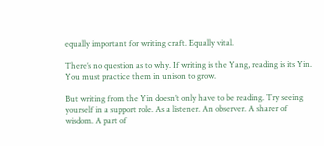equally important for writing craft. Equally vital.

There’s no question as to why. If writing is the Yang, reading is its Yin. You must practice them in unison to grow.

But writing from the Yin doesn’t only have to be reading. Try seeing yourself in a support role. As a listener. An observer. A sharer of wisdom. A part of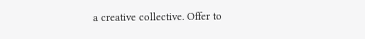a creative collective. Offer to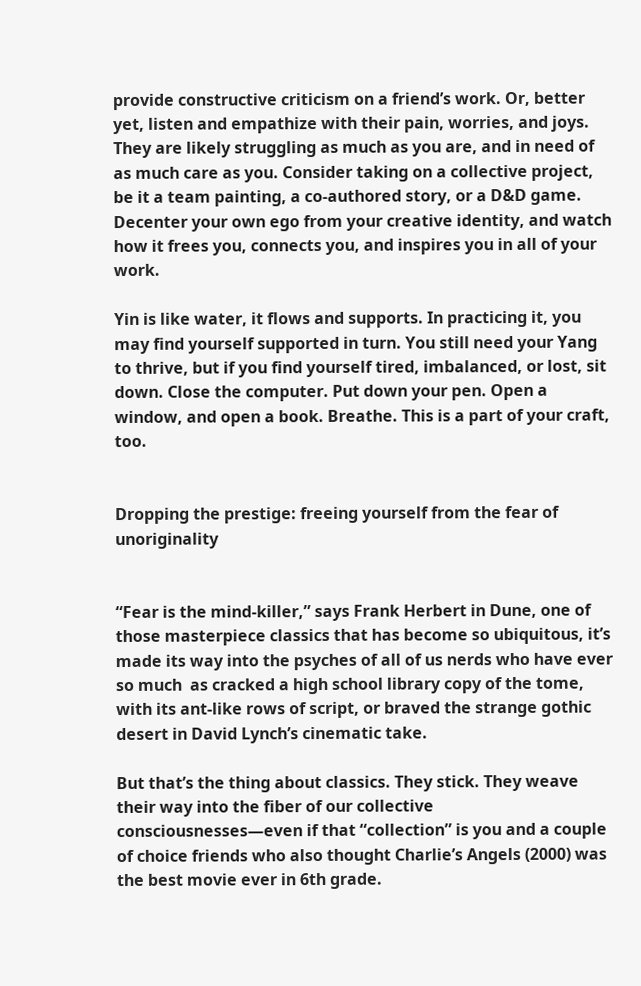provide constructive criticism on a friend’s work. Or, better yet, listen and empathize with their pain, worries, and joys. They are likely struggling as much as you are, and in need of as much care as you. Consider taking on a collective project, be it a team painting, a co-authored story, or a D&D game. Decenter your own ego from your creative identity, and watch how it frees you, connects you, and inspires you in all of your work.

Yin is like water, it flows and supports. In practicing it, you may find yourself supported in turn. You still need your Yang to thrive, but if you find yourself tired, imbalanced, or lost, sit down. Close the computer. Put down your pen. Open a window, and open a book. Breathe. This is a part of your craft, too.


Dropping the prestige: freeing yourself from the fear of unoriginality


“Fear is the mind-killer,” says Frank Herbert in Dune, one of those masterpiece classics that has become so ubiquitous, it’s made its way into the psyches of all of us nerds who have ever so much  as cracked a high school library copy of the tome, with its ant-like rows of script, or braved the strange gothic desert in David Lynch’s cinematic take.

But that’s the thing about classics. They stick. They weave their way into the fiber of our collective consciousnesses—even if that “collection” is you and a couple of choice friends who also thought Charlie’s Angels (2000) was the best movie ever in 6th grade.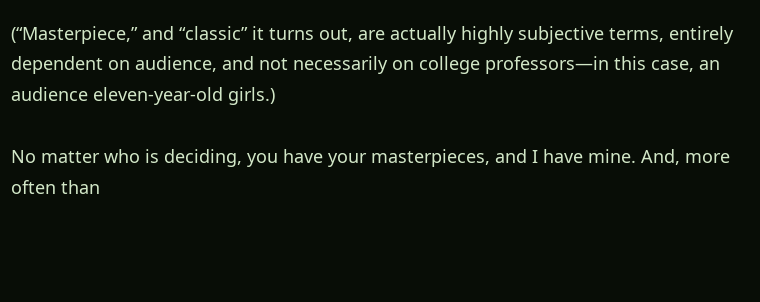(“Masterpiece,” and “classic” it turns out, are actually highly subjective terms, entirely dependent on audience, and not necessarily on college professors—in this case, an audience eleven-year-old girls.)

No matter who is deciding, you have your masterpieces, and I have mine. And, more often than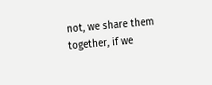not, we share them together, if we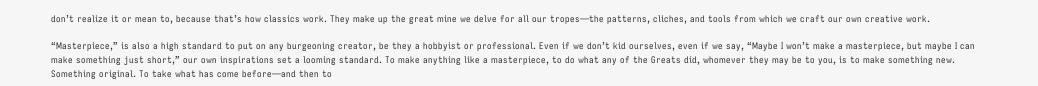don’t realize it or mean to, because that’s how classics work. They make up the great mine we delve for all our tropes—the patterns, cliches, and tools from which we craft our own creative work.

“Masterpiece,” is also a high standard to put on any burgeoning creator, be they a hobbyist or professional. Even if we don’t kid ourselves, even if we say, “Maybe I won’t make a masterpiece, but maybe I can make something just short,” our own inspirations set a looming standard. To make anything like a masterpiece, to do what any of the Greats did, whomever they may be to you, is to make something new. Something original. To take what has come before—and then to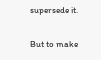supersede it.

But to make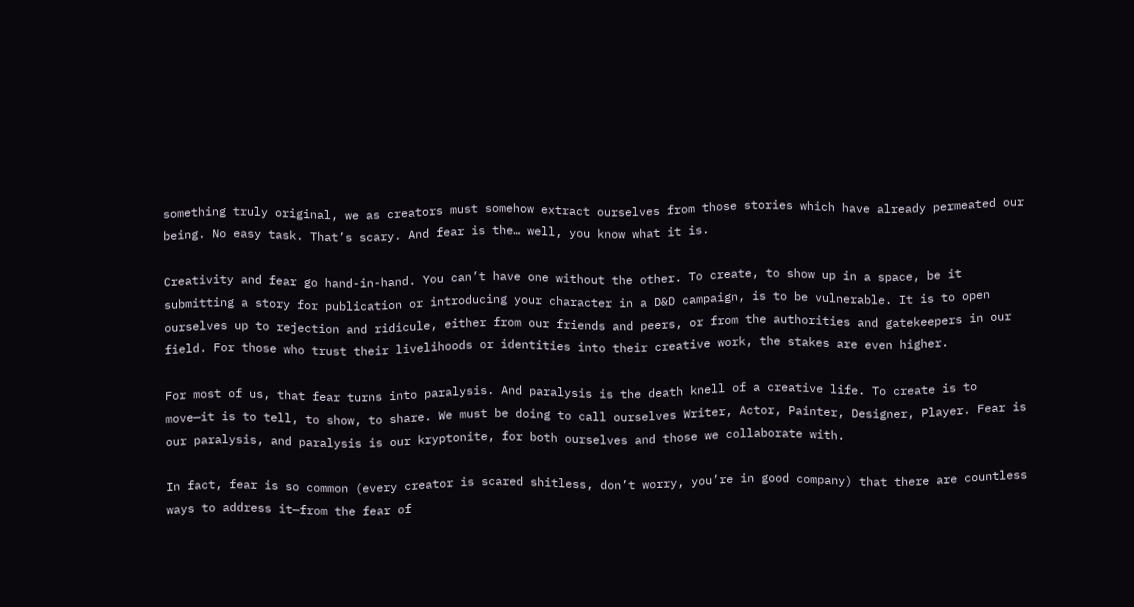something truly original, we as creators must somehow extract ourselves from those stories which have already permeated our being. No easy task. That’s scary. And fear is the… well, you know what it is.

Creativity and fear go hand-in-hand. You can’t have one without the other. To create, to show up in a space, be it submitting a story for publication or introducing your character in a D&D campaign, is to be vulnerable. It is to open ourselves up to rejection and ridicule, either from our friends and peers, or from the authorities and gatekeepers in our field. For those who trust their livelihoods or identities into their creative work, the stakes are even higher.

For most of us, that fear turns into paralysis. And paralysis is the death knell of a creative life. To create is to move—it is to tell, to show, to share. We must be doing to call ourselves Writer, Actor, Painter, Designer, Player. Fear is our paralysis, and paralysis is our kryptonite, for both ourselves and those we collaborate with.

In fact, fear is so common (every creator is scared shitless, don’t worry, you’re in good company) that there are countless ways to address it—from the fear of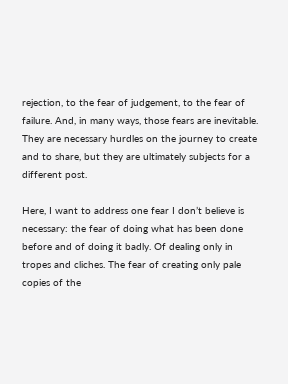rejection, to the fear of judgement, to the fear of failure. And, in many ways, those fears are inevitable. They are necessary hurdles on the journey to create and to share, but they are ultimately subjects for a different post.

Here, I want to address one fear I don’t believe is necessary: the fear of doing what has been done before and of doing it badly. Of dealing only in tropes and cliches. The fear of creating only pale copies of the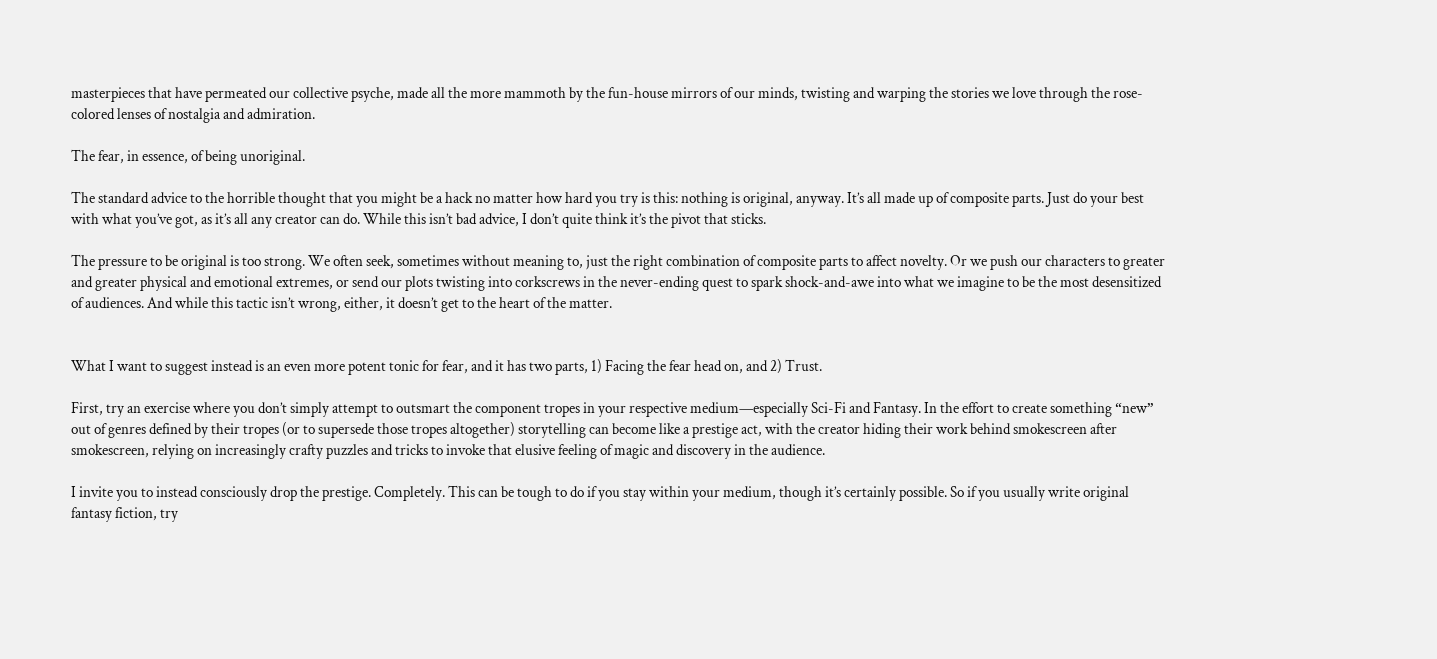masterpieces that have permeated our collective psyche, made all the more mammoth by the fun-house mirrors of our minds, twisting and warping the stories we love through the rose-colored lenses of nostalgia and admiration.

The fear, in essence, of being unoriginal.

The standard advice to the horrible thought that you might be a hack no matter how hard you try is this: nothing is original, anyway. It’s all made up of composite parts. Just do your best with what you’ve got, as it’s all any creator can do. While this isn’t bad advice, I don’t quite think it’s the pivot that sticks.

The pressure to be original is too strong. We often seek, sometimes without meaning to, just the right combination of composite parts to affect novelty. Or we push our characters to greater and greater physical and emotional extremes, or send our plots twisting into corkscrews in the never-ending quest to spark shock-and-awe into what we imagine to be the most desensitized of audiences. And while this tactic isn’t wrong, either, it doesn’t get to the heart of the matter.


What I want to suggest instead is an even more potent tonic for fear, and it has two parts, 1) Facing the fear head on, and 2) Trust.

First, try an exercise where you don’t simply attempt to outsmart the component tropes in your respective medium—especially Sci-Fi and Fantasy. In the effort to create something “new” out of genres defined by their tropes (or to supersede those tropes altogether) storytelling can become like a prestige act, with the creator hiding their work behind smokescreen after smokescreen, relying on increasingly crafty puzzles and tricks to invoke that elusive feeling of magic and discovery in the audience.

I invite you to instead consciously drop the prestige. Completely. This can be tough to do if you stay within your medium, though it’s certainly possible. So if you usually write original fantasy fiction, try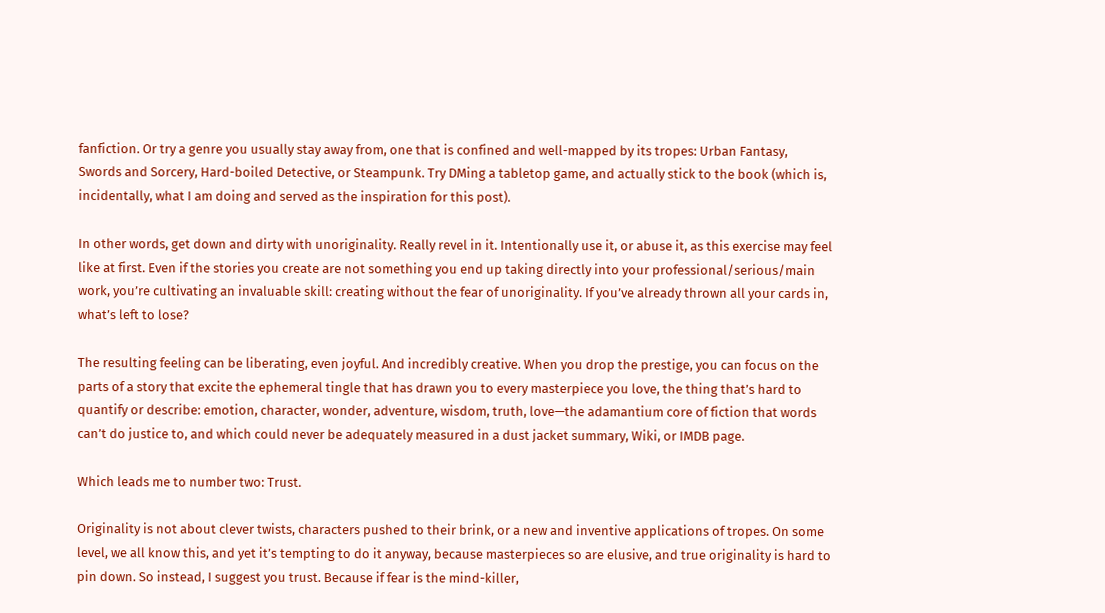fanfiction. Or try a genre you usually stay away from, one that is confined and well-mapped by its tropes: Urban Fantasy, Swords and Sorcery, Hard-boiled Detective, or Steampunk. Try DMing a tabletop game, and actually stick to the book (which is, incidentally, what I am doing and served as the inspiration for this post).

In other words, get down and dirty with unoriginality. Really revel in it. Intentionally use it, or abuse it, as this exercise may feel like at first. Even if the stories you create are not something you end up taking directly into your professional/serious/main work, you’re cultivating an invaluable skill: creating without the fear of unoriginality. If you’ve already thrown all your cards in, what’s left to lose?

The resulting feeling can be liberating, even joyful. And incredibly creative. When you drop the prestige, you can focus on the parts of a story that excite the ephemeral tingle that has drawn you to every masterpiece you love, the thing that’s hard to quantify or describe: emotion, character, wonder, adventure, wisdom, truth, love—the adamantium core of fiction that words can’t do justice to, and which could never be adequately measured in a dust jacket summary, Wiki, or IMDB page.

Which leads me to number two: Trust.

Originality is not about clever twists, characters pushed to their brink, or a new and inventive applications of tropes. On some level, we all know this, and yet it’s tempting to do it anyway, because masterpieces so are elusive, and true originality is hard to pin down. So instead, I suggest you trust. Because if fear is the mind-killer,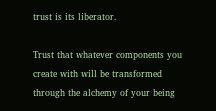trust is its liberator.

Trust that whatever components you create with will be transformed through the alchemy of your being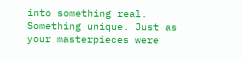into something real. Something unique. Just as your masterpieces were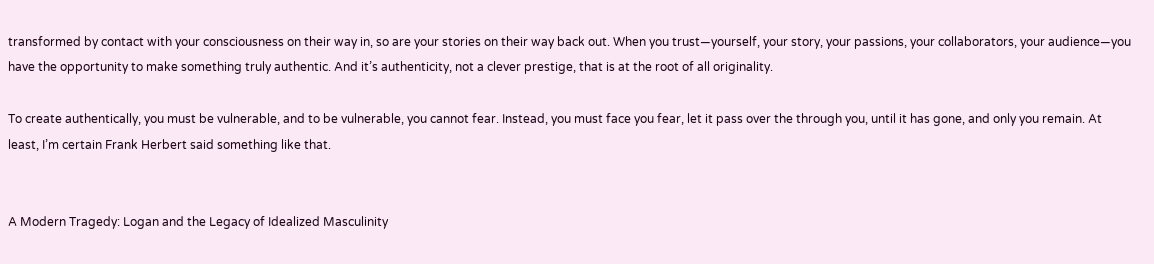transformed by contact with your consciousness on their way in, so are your stories on their way back out. When you trust—yourself, your story, your passions, your collaborators, your audience—you have the opportunity to make something truly authentic. And it’s authenticity, not a clever prestige, that is at the root of all originality.

To create authentically, you must be vulnerable, and to be vulnerable, you cannot fear. Instead, you must face you fear, let it pass over the through you, until it has gone, and only you remain. At least, I’m certain Frank Herbert said something like that.


A Modern Tragedy: Logan and the Legacy of Idealized Masculinity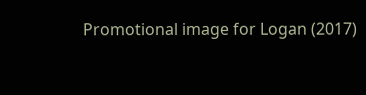Promotional image for Logan (2017)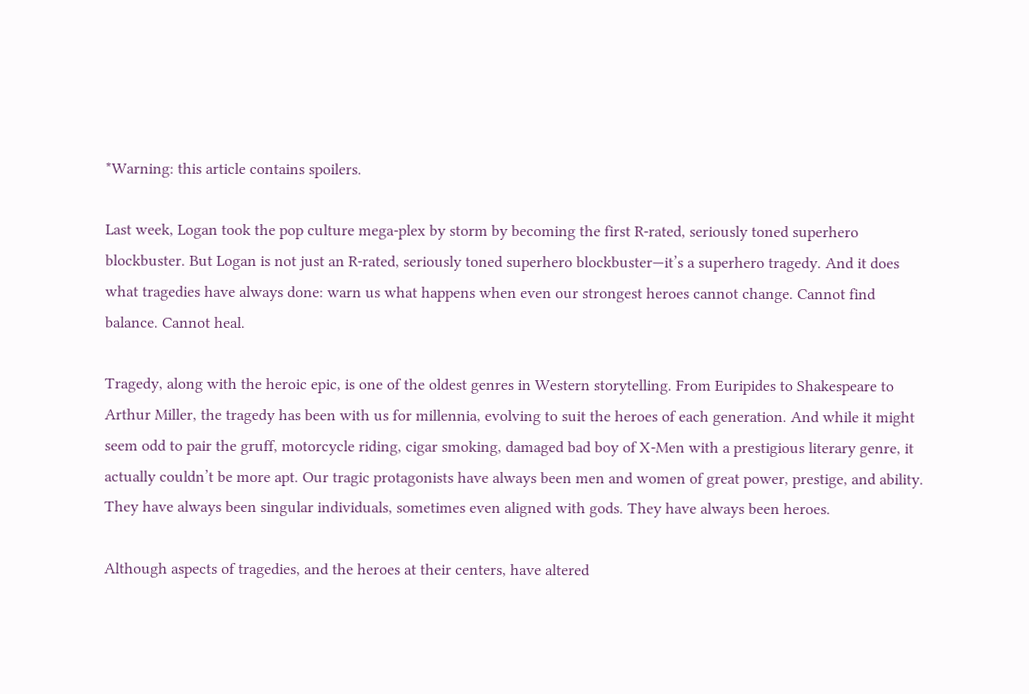*Warning: this article contains spoilers.

Last week, Logan took the pop culture mega-plex by storm by becoming the first R-rated, seriously toned superhero blockbuster. But Logan is not just an R-rated, seriously toned superhero blockbuster—it’s a superhero tragedy. And it does what tragedies have always done: warn us what happens when even our strongest heroes cannot change. Cannot find balance. Cannot heal.

Tragedy, along with the heroic epic, is one of the oldest genres in Western storytelling. From Euripides to Shakespeare to Arthur Miller, the tragedy has been with us for millennia, evolving to suit the heroes of each generation. And while it might seem odd to pair the gruff, motorcycle riding, cigar smoking, damaged bad boy of X-Men with a prestigious literary genre, it actually couldn’t be more apt. Our tragic protagonists have always been men and women of great power, prestige, and ability. They have always been singular individuals, sometimes even aligned with gods. They have always been heroes.

Although aspects of tragedies, and the heroes at their centers, have altered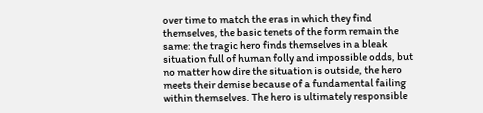over time to match the eras in which they find themselves, the basic tenets of the form remain the same: the tragic hero finds themselves in a bleak situation full of human folly and impossible odds, but no matter how dire the situation is outside, the hero meets their demise because of a fundamental failing within themselves. The hero is ultimately responsible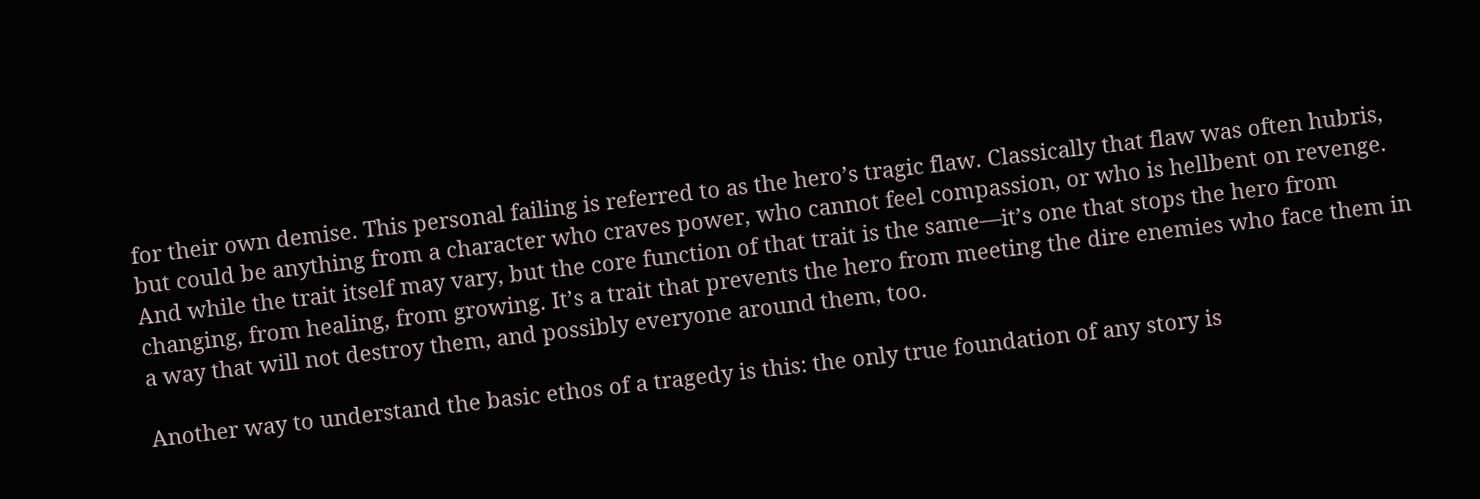for their own demise. This personal failing is referred to as the hero’s tragic flaw. Classically that flaw was often hubris, but could be anything from a character who craves power, who cannot feel compassion, or who is hellbent on revenge. And while the trait itself may vary, but the core function of that trait is the same—it’s one that stops the hero from changing, from healing, from growing. It’s a trait that prevents the hero from meeting the dire enemies who face them in a way that will not destroy them, and possibly everyone around them, too.

Another way to understand the basic ethos of a tragedy is this: the only true foundation of any story is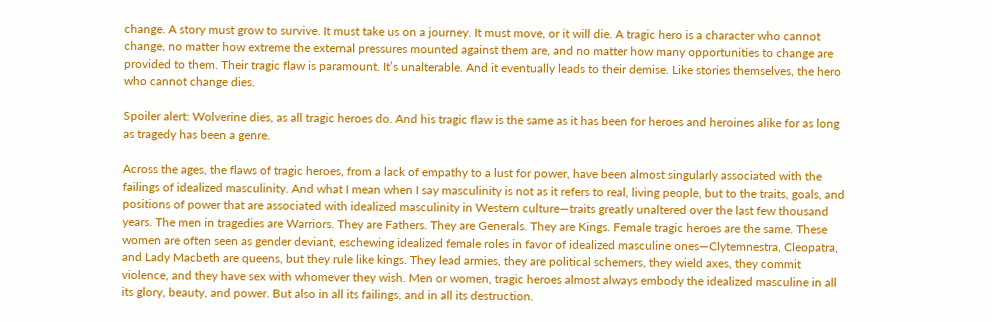change. A story must grow to survive. It must take us on a journey. It must move, or it will die. A tragic hero is a character who cannot change, no matter how extreme the external pressures mounted against them are, and no matter how many opportunities to change are provided to them. Their tragic flaw is paramount. It’s unalterable. And it eventually leads to their demise. Like stories themselves, the hero who cannot change dies.

Spoiler alert: Wolverine dies, as all tragic heroes do. And his tragic flaw is the same as it has been for heroes and heroines alike for as long as tragedy has been a genre.

Across the ages, the flaws of tragic heroes, from a lack of empathy to a lust for power, have been almost singularly associated with the failings of idealized masculinity. And what I mean when I say masculinity is not as it refers to real, living people, but to the traits, goals, and positions of power that are associated with idealized masculinity in Western culture—traits greatly unaltered over the last few thousand years. The men in tragedies are Warriors. They are Fathers. They are Generals. They are Kings. Female tragic heroes are the same. These women are often seen as gender deviant, eschewing idealized female roles in favor of idealized masculine ones—Clytemnestra, Cleopatra, and Lady Macbeth are queens, but they rule like kings. They lead armies, they are political schemers, they wield axes, they commit violence, and they have sex with whomever they wish. Men or women, tragic heroes almost always embody the idealized masculine in all its glory, beauty, and power. But also in all its failings, and in all its destruction.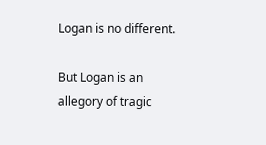Logan is no different.

But Logan is an allegory of tragic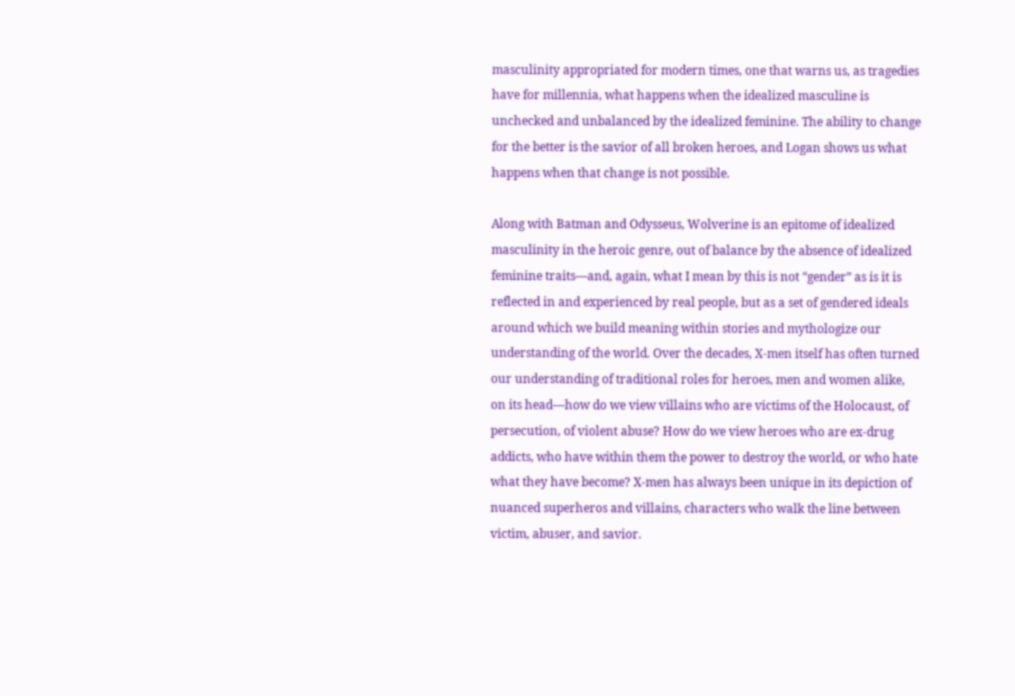masculinity appropriated for modern times, one that warns us, as tragedies have for millennia, what happens when the idealized masculine is unchecked and unbalanced by the idealized feminine. The ability to change for the better is the savior of all broken heroes, and Logan shows us what happens when that change is not possible.

Along with Batman and Odysseus, Wolverine is an epitome of idealized masculinity in the heroic genre, out of balance by the absence of idealized feminine traits—and, again, what I mean by this is not “gender” as is it is reflected in and experienced by real people, but as a set of gendered ideals around which we build meaning within stories and mythologize our understanding of the world. Over the decades, X-men itself has often turned our understanding of traditional roles for heroes, men and women alike, on its head—how do we view villains who are victims of the Holocaust, of persecution, of violent abuse? How do we view heroes who are ex-drug addicts, who have within them the power to destroy the world, or who hate what they have become? X-men has always been unique in its depiction of nuanced superheros and villains, characters who walk the line between victim, abuser, and savior.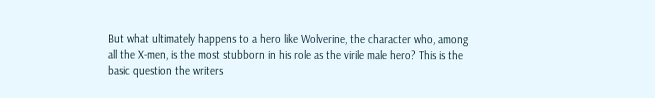But what ultimately happens to a hero like Wolverine, the character who, among all the X-men, is the most stubborn in his role as the virile male hero? This is the basic question the writers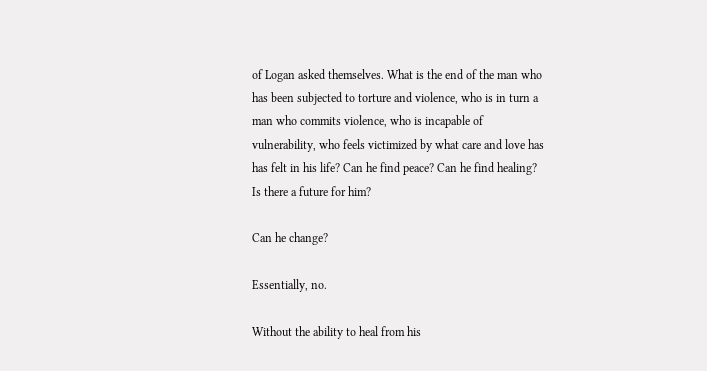of Logan asked themselves. What is the end of the man who has been subjected to torture and violence, who is in turn a man who commits violence, who is incapable of vulnerability, who feels victimized by what care and love has has felt in his life? Can he find peace? Can he find healing? Is there a future for him?

Can he change?

Essentially, no.

Without the ability to heal from his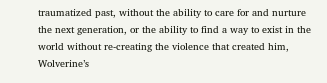traumatized past, without the ability to care for and nurture the next generation, or the ability to find a way to exist in the world without re-creating the violence that created him, Wolverine’s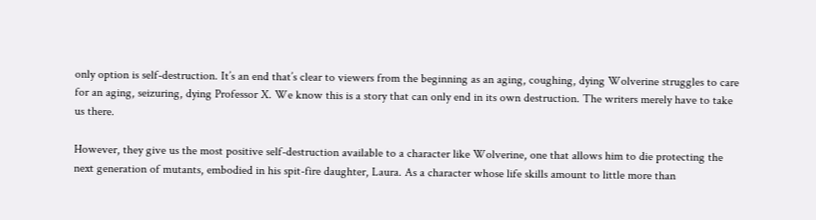only option is self-destruction. It’s an end that’s clear to viewers from the beginning as an aging, coughing, dying Wolverine struggles to care for an aging, seizuring, dying Professor X. We know this is a story that can only end in its own destruction. The writers merely have to take us there.

However, they give us the most positive self-destruction available to a character like Wolverine, one that allows him to die protecting the next generation of mutants, embodied in his spit-fire daughter, Laura. As a character whose life skills amount to little more than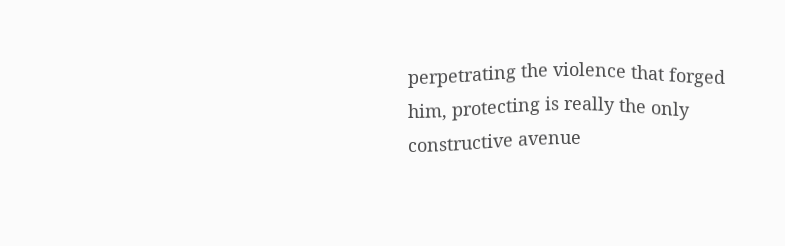perpetrating the violence that forged him, protecting is really the only constructive avenue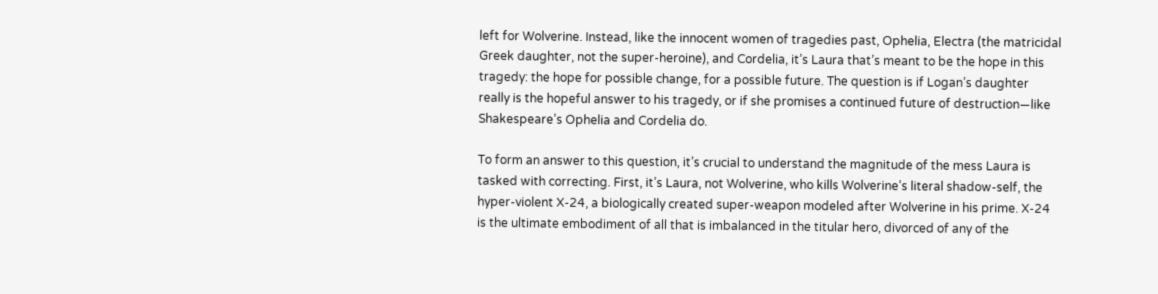left for Wolverine. Instead, like the innocent women of tragedies past, Ophelia, Electra (the matricidal Greek daughter, not the super-heroine), and Cordelia, it’s Laura that’s meant to be the hope in this tragedy: the hope for possible change, for a possible future. The question is if Logan’s daughter really is the hopeful answer to his tragedy, or if she promises a continued future of destruction—like Shakespeare’s Ophelia and Cordelia do.

To form an answer to this question, it’s crucial to understand the magnitude of the mess Laura is tasked with correcting. First, it’s Laura, not Wolverine, who kills Wolverine’s literal shadow-self, the hyper-violent X-24, a biologically created super-weapon modeled after Wolverine in his prime. X-24 is the ultimate embodiment of all that is imbalanced in the titular hero, divorced of any of the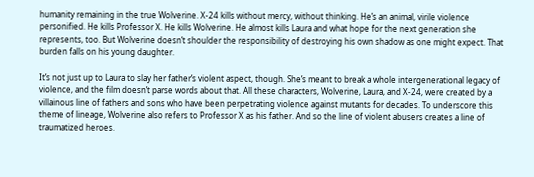humanity remaining in the true Wolverine. X-24 kills without mercy, without thinking. He’s an animal, virile violence personified. He kills Professor X. He kills Wolverine. He almost kills Laura and what hope for the next generation she represents, too. But Wolverine doesn’t shoulder the responsibility of destroying his own shadow as one might expect. That burden falls on his young daughter.

It’s not just up to Laura to slay her father’s violent aspect, though. She’s meant to break a whole intergenerational legacy of violence, and the film doesn’t parse words about that. All these characters, Wolverine, Laura, and X-24, were created by a villainous line of fathers and sons who have been perpetrating violence against mutants for decades. To underscore this theme of lineage, Wolverine also refers to Professor X as his father. And so the line of violent abusers creates a line of traumatized heroes.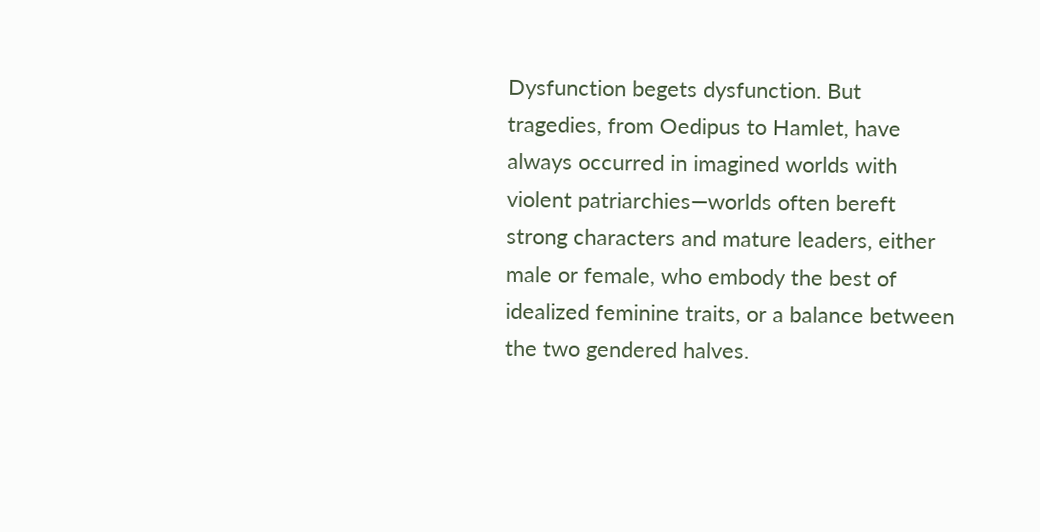Dysfunction begets dysfunction. But tragedies, from Oedipus to Hamlet, have always occurred in imagined worlds with violent patriarchies—worlds often bereft strong characters and mature leaders, either male or female, who embody the best of idealized feminine traits, or a balance between the two gendered halves.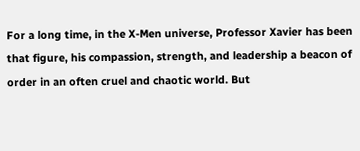For a long time, in the X-Men universe, Professor Xavier has been that figure, his compassion, strength, and leadership a beacon of order in an often cruel and chaotic world. But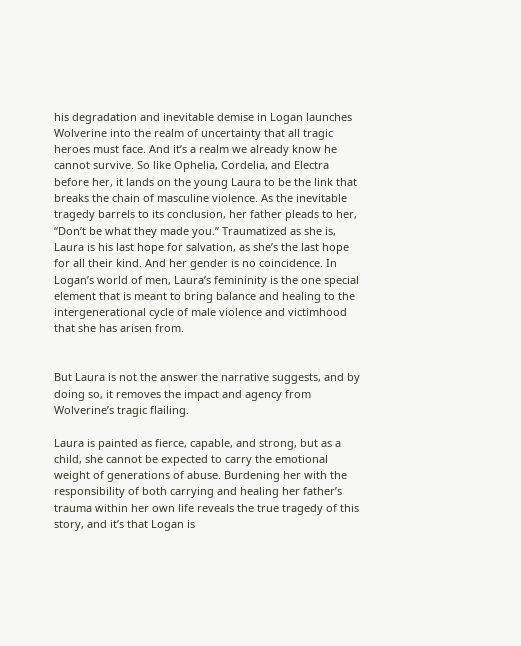his degradation and inevitable demise in Logan launches Wolverine into the realm of uncertainty that all tragic heroes must face. And it’s a realm we already know he cannot survive. So like Ophelia, Cordelia, and Electra before her, it lands on the young Laura to be the link that breaks the chain of masculine violence. As the inevitable tragedy barrels to its conclusion, her father pleads to her, “Don’t be what they made you.” Traumatized as she is, Laura is his last hope for salvation, as she’s the last hope for all their kind. And her gender is no coincidence. In Logan’s world of men, Laura’s femininity is the one special element that is meant to bring balance and healing to the intergenerational cycle of male violence and victimhood that she has arisen from.


But Laura is not the answer the narrative suggests, and by doing so, it removes the impact and agency from Wolverine’s tragic flailing.

Laura is painted as fierce, capable, and strong, but as a child, she cannot be expected to carry the emotional weight of generations of abuse. Burdening her with the responsibility of both carrying and healing her father’s trauma within her own life reveals the true tragedy of this story, and it’s that Logan is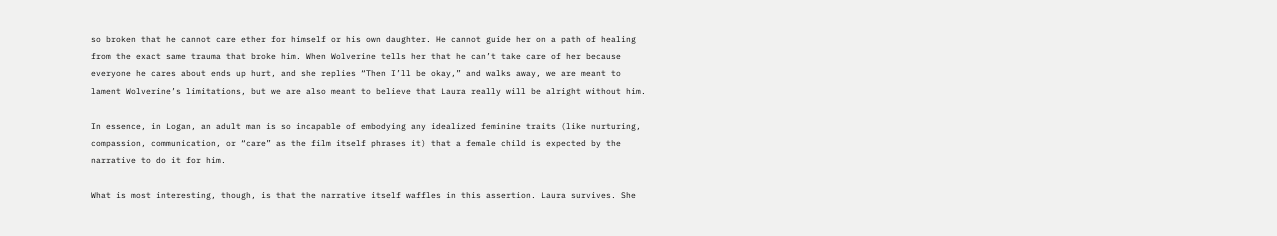so broken that he cannot care ether for himself or his own daughter. He cannot guide her on a path of healing from the exact same trauma that broke him. When Wolverine tells her that he can’t take care of her because everyone he cares about ends up hurt, and she replies “Then I’ll be okay,” and walks away, we are meant to lament Wolverine’s limitations, but we are also meant to believe that Laura really will be alright without him.

In essence, in Logan, an adult man is so incapable of embodying any idealized feminine traits (like nurturing, compassion, communication, or “care” as the film itself phrases it) that a female child is expected by the narrative to do it for him.

What is most interesting, though, is that the narrative itself waffles in this assertion. Laura survives. She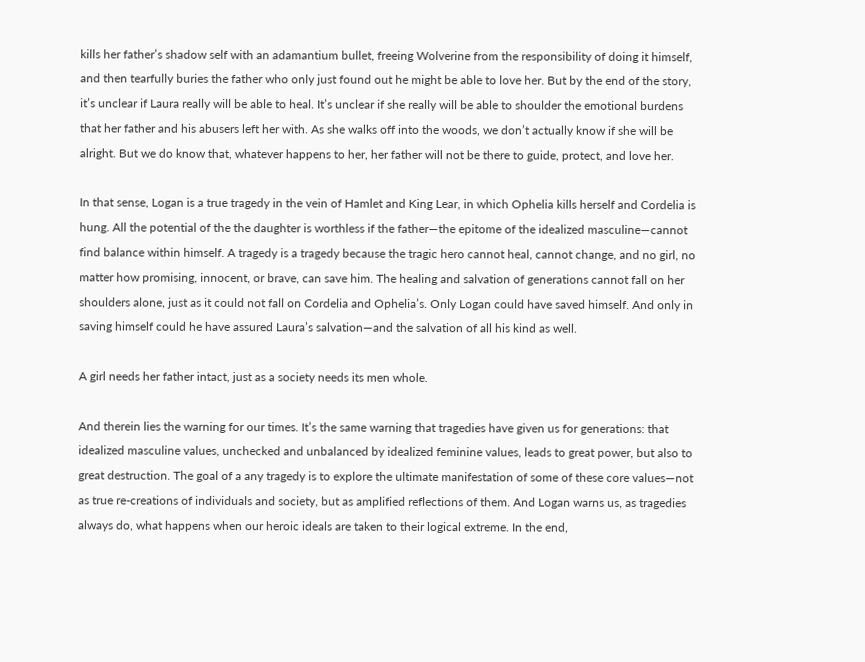kills her father’s shadow self with an adamantium bullet, freeing Wolverine from the responsibility of doing it himself, and then tearfully buries the father who only just found out he might be able to love her. But by the end of the story, it’s unclear if Laura really will be able to heal. It’s unclear if she really will be able to shoulder the emotional burdens that her father and his abusers left her with. As she walks off into the woods, we don’t actually know if she will be alright. But we do know that, whatever happens to her, her father will not be there to guide, protect, and love her.

In that sense, Logan is a true tragedy in the vein of Hamlet and King Lear, in which Ophelia kills herself and Cordelia is hung. All the potential of the the daughter is worthless if the father—the epitome of the idealized masculine—cannot find balance within himself. A tragedy is a tragedy because the tragic hero cannot heal, cannot change, and no girl, no matter how promising, innocent, or brave, can save him. The healing and salvation of generations cannot fall on her shoulders alone, just as it could not fall on Cordelia and Ophelia’s. Only Logan could have saved himself. And only in saving himself could he have assured Laura’s salvation—and the salvation of all his kind as well.

A girl needs her father intact, just as a society needs its men whole.

And therein lies the warning for our times. It’s the same warning that tragedies have given us for generations: that idealized masculine values, unchecked and unbalanced by idealized feminine values, leads to great power, but also to great destruction. The goal of a any tragedy is to explore the ultimate manifestation of some of these core values—not as true re-creations of individuals and society, but as amplified reflections of them. And Logan warns us, as tragedies always do, what happens when our heroic ideals are taken to their logical extreme. In the end,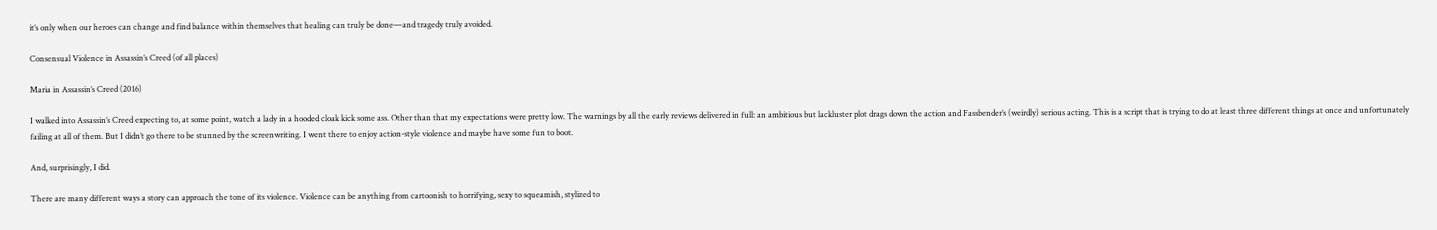it’s only when our heroes can change and find balance within themselves that healing can truly be done—and tragedy truly avoided.

Consensual Violence in Assassin’s Creed (of all places)

Maria in Assassin’s Creed (2016)

I walked into Assassin’s Creed expecting to, at some point, watch a lady in a hooded cloak kick some ass. Other than that my expectations were pretty low. The warnings by all the early reviews delivered in full: an ambitious but lackluster plot drags down the action and Fassbender’s (weirdly) serious acting. This is a script that is trying to do at least three different things at once and unfortunately failing at all of them. But I didn’t go there to be stunned by the screenwriting. I went there to enjoy action-style violence and maybe have some fun to boot.

And, surprisingly, I did.

There are many different ways a story can approach the tone of its violence. Violence can be anything from cartoonish to horrifying, sexy to squeamish, stylized to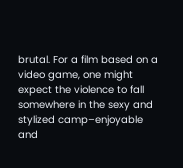brutal. For a film based on a video game, one might expect the violence to fall somewhere in the sexy and stylized camp–enjoyable and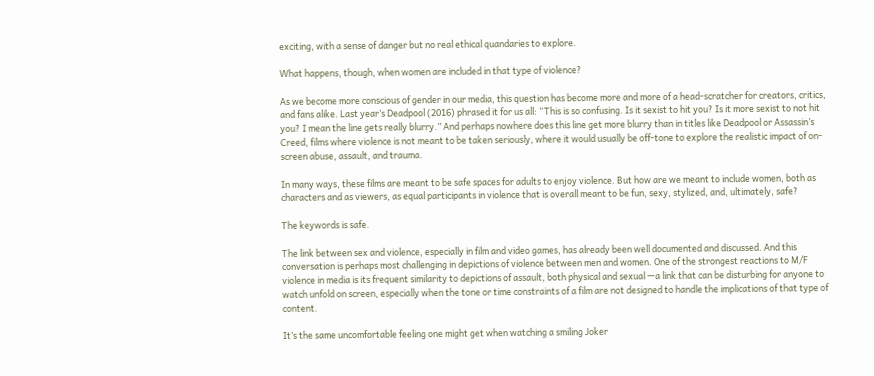exciting, with a sense of danger but no real ethical quandaries to explore.

What happens, though, when women are included in that type of violence?

As we become more conscious of gender in our media, this question has become more and more of a head-scratcher for creators, critics, and fans alike. Last year’s Deadpool (2016) phrased it for us all: “This is so confusing. Is it sexist to hit you? Is it more sexist to not hit you? I mean the line gets really blurry.” And perhaps nowhere does this line get more blurry than in titles like Deadpool or Assassin’s Creed, films where violence is not meant to be taken seriously, where it would usually be off-tone to explore the realistic impact of on-screen abuse, assault, and trauma.

In many ways, these films are meant to be safe spaces for adults to enjoy violence. But how are we meant to include women, both as characters and as viewers, as equal participants in violence that is overall meant to be fun, sexy, stylized, and, ultimately, safe?

The keywords is safe.

The link between sex and violence, especially in film and video games, has already been well documented and discussed. And this conversation is perhaps most challenging in depictions of violence between men and women. One of the strongest reactions to M/F violence in media is its frequent similarity to depictions of assault, both physical and sexual —a link that can be disturbing for anyone to watch unfold on screen, especially when the tone or time constraints of a film are not designed to handle the implications of that type of content.

It’s the same uncomfortable feeling one might get when watching a smiling Joker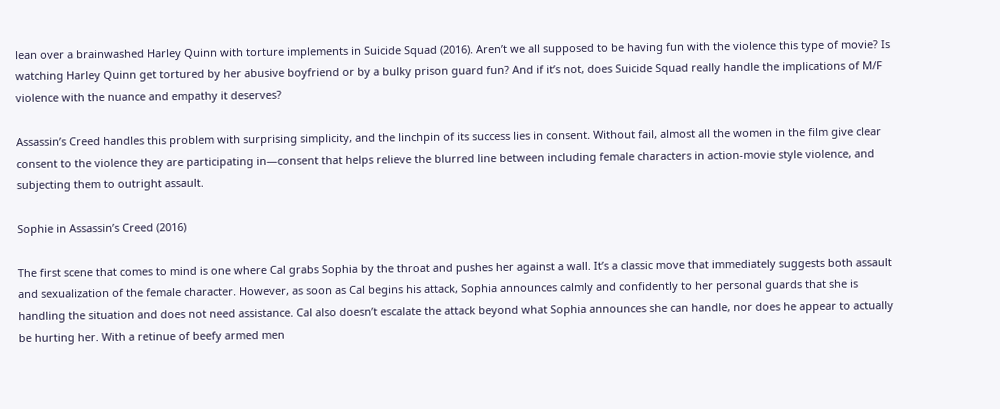lean over a brainwashed Harley Quinn with torture implements in Suicide Squad (2016). Aren’t we all supposed to be having fun with the violence this type of movie? Is watching Harley Quinn get tortured by her abusive boyfriend or by a bulky prison guard fun? And if it’s not, does Suicide Squad really handle the implications of M/F violence with the nuance and empathy it deserves?

Assassin’s Creed handles this problem with surprising simplicity, and the linchpin of its success lies in consent. Without fail, almost all the women in the film give clear consent to the violence they are participating in—consent that helps relieve the blurred line between including female characters in action-movie style violence, and subjecting them to outright assault.

Sophie in Assassin’s Creed (2016)

The first scene that comes to mind is one where Cal grabs Sophia by the throat and pushes her against a wall. It’s a classic move that immediately suggests both assault and sexualization of the female character. However, as soon as Cal begins his attack, Sophia announces calmly and confidently to her personal guards that she is handling the situation and does not need assistance. Cal also doesn’t escalate the attack beyond what Sophia announces she can handle, nor does he appear to actually be hurting her. With a retinue of beefy armed men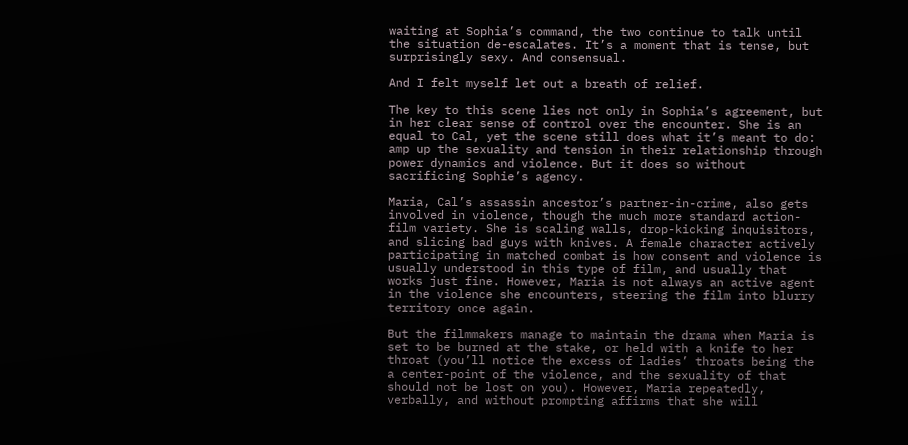waiting at Sophia’s command, the two continue to talk until the situation de-escalates. It’s a moment that is tense, but surprisingly sexy. And consensual.

And I felt myself let out a breath of relief.

The key to this scene lies not only in Sophia’s agreement, but in her clear sense of control over the encounter. She is an equal to Cal, yet the scene still does what it’s meant to do: amp up the sexuality and tension in their relationship through power dynamics and violence. But it does so without sacrificing Sophie’s agency.

Maria, Cal’s assassin ancestor’s partner-in-crime, also gets involved in violence, though the much more standard action-film variety. She is scaling walls, drop-kicking inquisitors, and slicing bad guys with knives. A female character actively participating in matched combat is how consent and violence is usually understood in this type of film, and usually that works just fine. However, Maria is not always an active agent in the violence she encounters, steering the film into blurry territory once again.

But the filmmakers manage to maintain the drama when Maria is set to be burned at the stake, or held with a knife to her throat (you’ll notice the excess of ladies’ throats being the a center-point of the violence, and the sexuality of that should not be lost on you). However, Maria repeatedly, verbally, and without prompting affirms that she will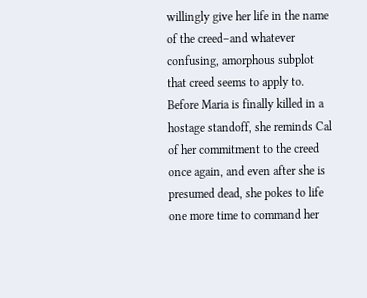willingly give her life in the name of the creed–and whatever confusing, amorphous subplot that creed seems to apply to. Before Maria is finally killed in a hostage standoff, she reminds Cal of her commitment to the creed once again, and even after she is presumed dead, she pokes to life one more time to command her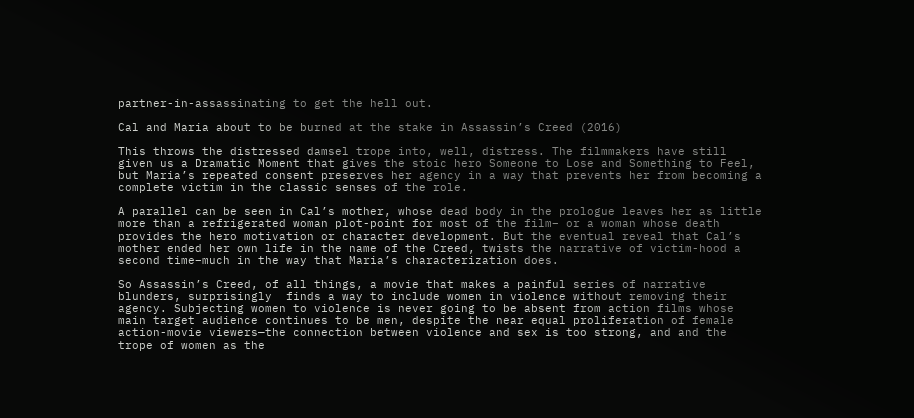partner-in-assassinating to get the hell out.

Cal and Maria about to be burned at the stake in Assassin’s Creed (2016)

This throws the distressed damsel trope into, well, distress. The filmmakers have still given us a Dramatic Moment that gives the stoic hero Someone to Lose and Something to Feel, but Maria’s repeated consent preserves her agency in a way that prevents her from becoming a complete victim in the classic senses of the role.

A parallel can be seen in Cal’s mother, whose dead body in the prologue leaves her as little more than a refrigerated woman plot-point for most of the film– or a woman whose death provides the hero motivation or character development. But the eventual reveal that Cal’s mother ended her own life in the name of the Creed, twists the narrative of victim-hood a second time–much in the way that Maria’s characterization does.

So Assassin’s Creed, of all things, a movie that makes a painful series of narrative blunders, surprisingly  finds a way to include women in violence without removing their agency. Subjecting women to violence is never going to be absent from action films whose main target audience continues to be men, despite the near equal proliferation of female action-movie viewers—the connection between violence and sex is too strong, and and the trope of women as the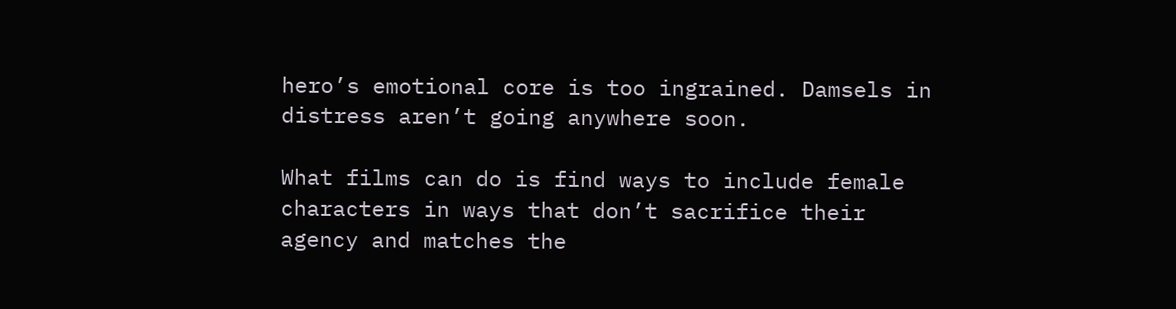hero’s emotional core is too ingrained. Damsels in distress aren’t going anywhere soon.

What films can do is find ways to include female characters in ways that don’t sacrifice their agency and matches the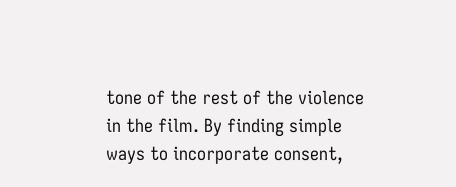tone of the rest of the violence in the film. By finding simple ways to incorporate consent,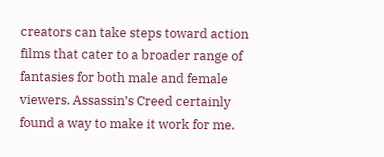creators can take steps toward action films that cater to a broader range of fantasies for both male and female viewers. Assassin’s Creed certainly found a way to make it work for me.